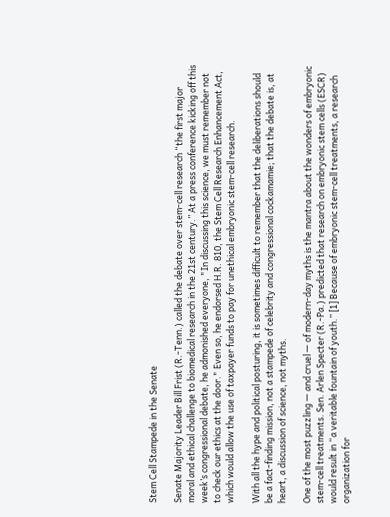Stem Cell Stampede in the Senate

Senate Majority Leader Bill Frist (R.-Tenn.) called the debate over stem-cell research “the first major moral and ethical challenge to biomedical research in the 21st century.” At a press conference kicking off this week’s congressional debate, he admonished everyone, "In discussing this science, we must remember not to check our ethics at the door." Even so, he endorsed H.R. 810, the Stem Cell Research Enhancement Act, which would allow the use of taxpayer funds to pay for unethical embryonic stem-cell research.

With all the hype and political posturing, it is sometimes difficult to remember that the deliberations should be a fact-finding mission, not a stampede of celebrity and congressional cockamamie; that the debate is, at heart, a discussion of science, not myths.

One of the most puzzling — and cruel — of modern-day myths is the mantra about the wonders of embryonic stem-cell treatments. Sen. Arlen Specter (R.-Pa.) predicted that research on embryonic stem cells (ESCR) would result in “a veritable fountain of youth.” [1] Because of embryonic stem-cell treatments, a research organization for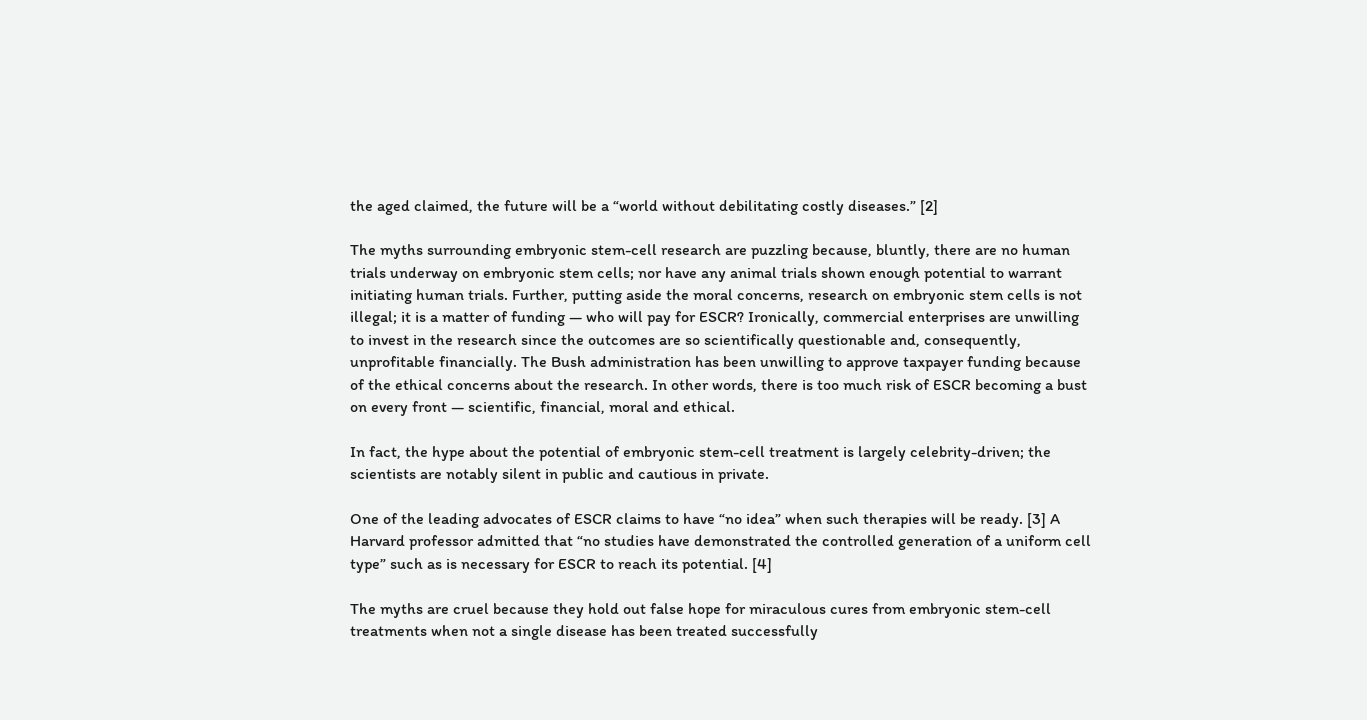the aged claimed, the future will be a “world without debilitating costly diseases.” [2]

The myths surrounding embryonic stem-cell research are puzzling because, bluntly, there are no human trials underway on embryonic stem cells; nor have any animal trials shown enough potential to warrant initiating human trials. Further, putting aside the moral concerns, research on embryonic stem cells is not illegal; it is a matter of funding — who will pay for ESCR? Ironically, commercial enterprises are unwilling to invest in the research since the outcomes are so scientifically questionable and, consequently, unprofitable financially. The Bush administration has been unwilling to approve taxpayer funding because of the ethical concerns about the research. In other words, there is too much risk of ESCR becoming a bust on every front — scientific, financial, moral and ethical.

In fact, the hype about the potential of embryonic stem-cell treatment is largely celebrity-driven; the scientists are notably silent in public and cautious in private.

One of the leading advocates of ESCR claims to have “no idea” when such therapies will be ready. [3] A Harvard professor admitted that “no studies have demonstrated the controlled generation of a uniform cell type” such as is necessary for ESCR to reach its potential. [4]

The myths are cruel because they hold out false hope for miraculous cures from embryonic stem-cell treatments when not a single disease has been treated successfully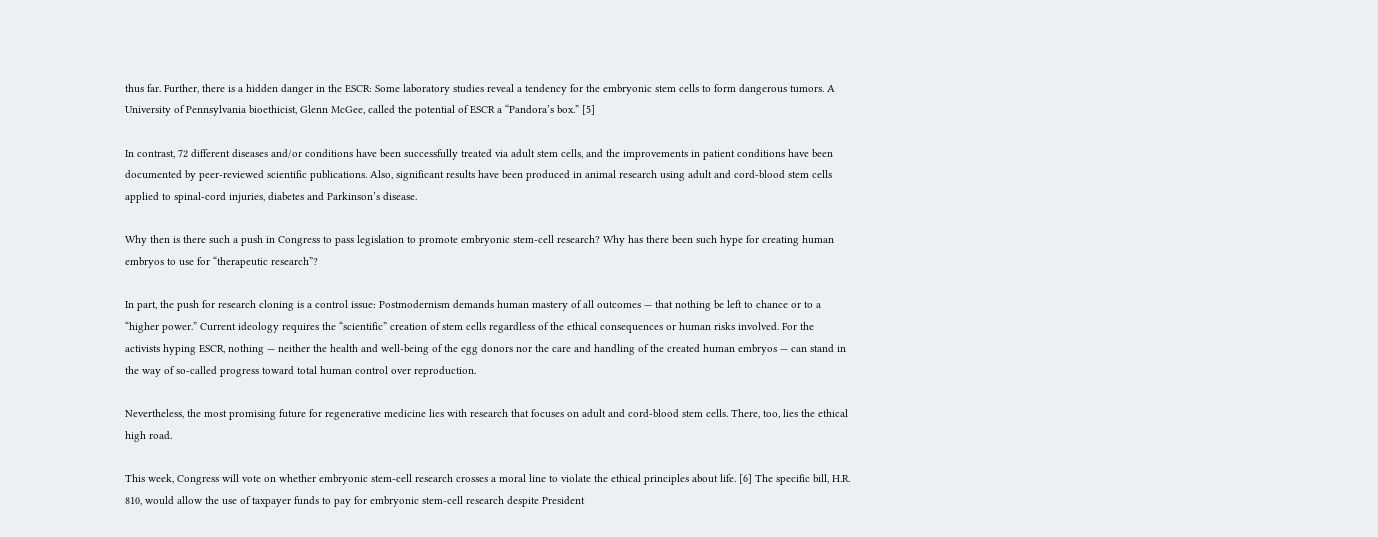thus far. Further, there is a hidden danger in the ESCR: Some laboratory studies reveal a tendency for the embryonic stem cells to form dangerous tumors. A University of Pennsylvania bioethicist, Glenn McGee, called the potential of ESCR a “Pandora’s box.” [5]

In contrast, 72 different diseases and/or conditions have been successfully treated via adult stem cells, and the improvements in patient conditions have been documented by peer-reviewed scientific publications. Also, significant results have been produced in animal research using adult and cord-blood stem cells applied to spinal-cord injuries, diabetes and Parkinson’s disease.

Why then is there such a push in Congress to pass legislation to promote embryonic stem-cell research? Why has there been such hype for creating human embryos to use for “therapeutic research”?

In part, the push for research cloning is a control issue: Postmodernism demands human mastery of all outcomes — that nothing be left to chance or to a “higher power.” Current ideology requires the “scientific” creation of stem cells regardless of the ethical consequences or human risks involved. For the activists hyping ESCR, nothing — neither the health and well-being of the egg donors nor the care and handling of the created human embryos — can stand in the way of so-called progress toward total human control over reproduction.

Nevertheless, the most promising future for regenerative medicine lies with research that focuses on adult and cord-blood stem cells. There, too, lies the ethical high road.

This week, Congress will vote on whether embryonic stem-cell research crosses a moral line to violate the ethical principles about life. [6] The specific bill, H.R. 810, would allow the use of taxpayer funds to pay for embryonic stem-cell research despite President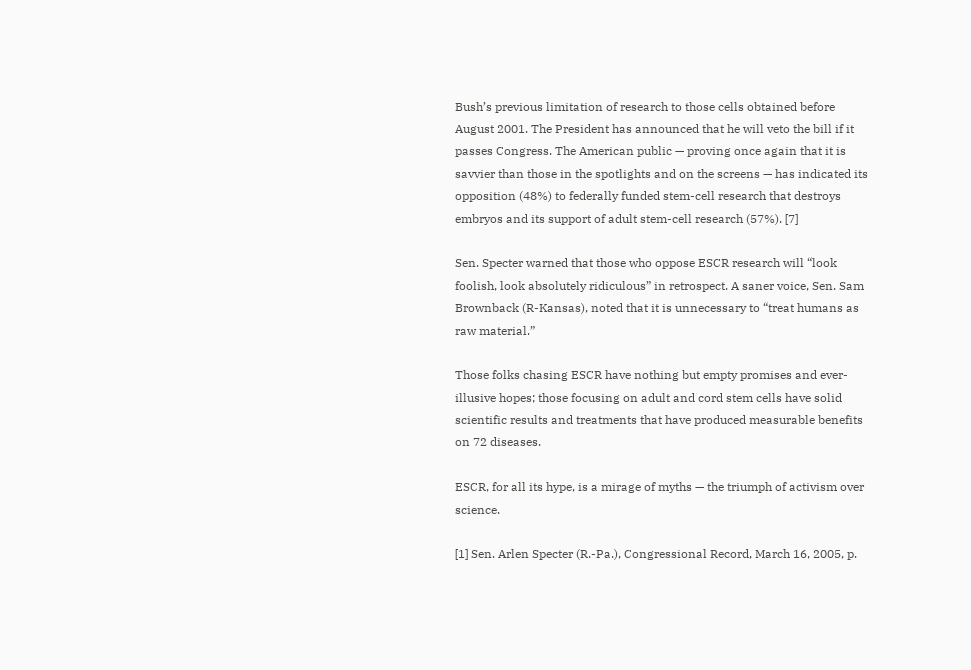Bush’s previous limitation of research to those cells obtained before August 2001. The President has announced that he will veto the bill if it passes Congress. The American public — proving once again that it is savvier than those in the spotlights and on the screens — has indicated its opposition (48%) to federally funded stem-cell research that destroys embryos and its support of adult stem-cell research (57%). [7]

Sen. Specter warned that those who oppose ESCR research will “look foolish, look absolutely ridiculous” in retrospect. A saner voice, Sen. Sam Brownback (R-Kansas), noted that it is unnecessary to “treat humans as raw material.”

Those folks chasing ESCR have nothing but empty promises and ever-illusive hopes; those focusing on adult and cord stem cells have solid scientific results and treatments that have produced measurable benefits on 72 diseases.

ESCR, for all its hype, is a mirage of myths — the triumph of activism over science.

[1] Sen. Arlen Specter (R.-Pa.), Congressional Record, March 16, 2005, p.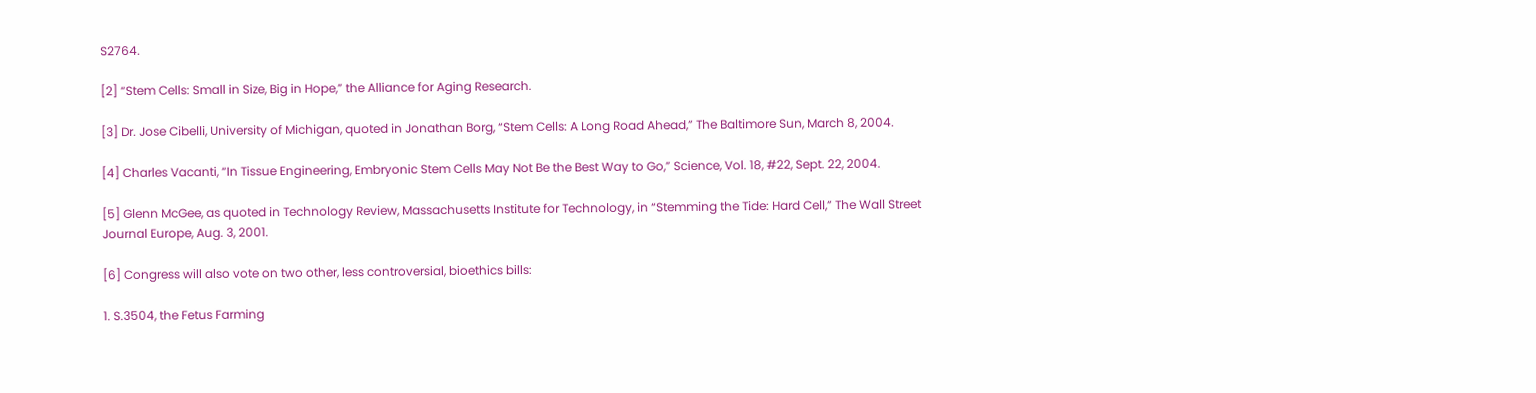S2764.

[2] “Stem Cells: Small in Size, Big in Hope,” the Alliance for Aging Research.

[3] Dr. Jose Cibelli, University of Michigan, quoted in Jonathan Borg, “Stem Cells: A Long Road Ahead,” The Baltimore Sun, March 8, 2004.

[4] Charles Vacanti, “In Tissue Engineering, Embryonic Stem Cells May Not Be the Best Way to Go,” Science, Vol. 18, #22, Sept. 22, 2004.

[5] Glenn McGee, as quoted in Technology Review, Massachusetts Institute for Technology, in “Stemming the Tide: Hard Cell,” The Wall Street Journal Europe, Aug. 3, 2001.

[6] Congress will also vote on two other, less controversial, bioethics bills:

1. S.3504, the Fetus Farming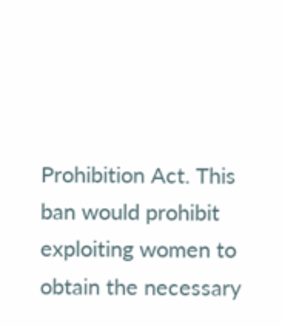Prohibition Act. This ban would prohibit exploiting women to obtain the necessary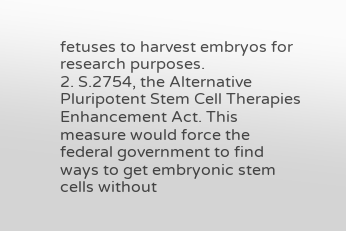fetuses to harvest embryos for research purposes.
2. S.2754, the Alternative Pluripotent Stem Cell Therapies Enhancement Act. This measure would force the federal government to find ways to get embryonic stem cells without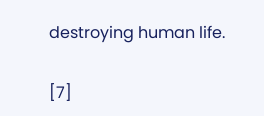destroying human life.

[7]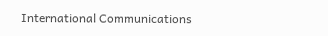International Communications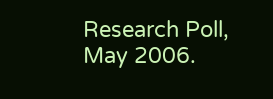Research Poll, May 2006.